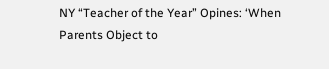NY “Teacher of the Year” Opines: ‘When Parents Object to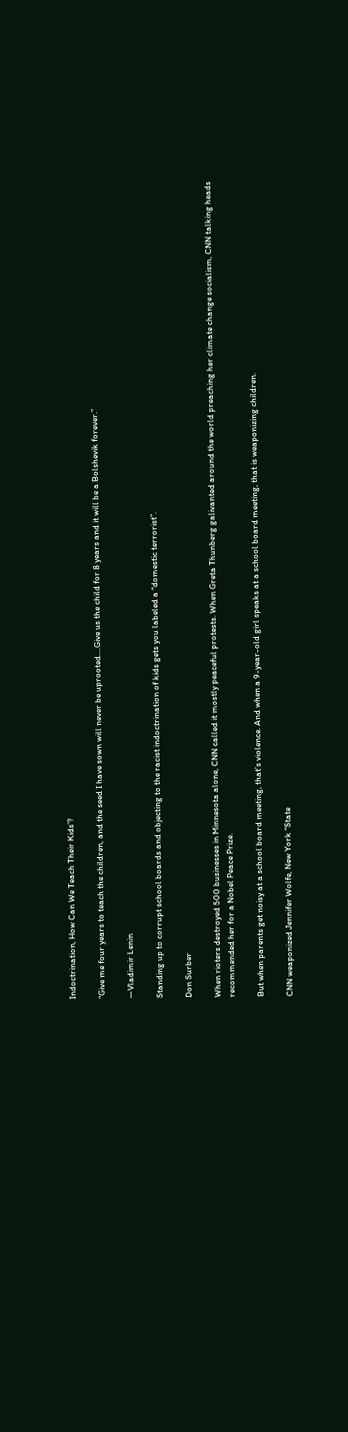Indoctrination, How Can We Teach Their Kids’?

“Give me four years to teach the children, and the seed I have sown will never be uprooted….Give us the child for 8 years and it will be a Bolshevik forever.”

—Vladimir Lenin

Standing up to corrupt school boards and objecting to the racist indoctrination of kids gets you labeled a “domestic terrorist”.

Don Surber

When rioters destroyed 500 businesses in Minnesota alone, CNN called it mostly peaceful protests. When Greta Thunberg galivanted around the world preaching her climate change socialism, CNN talking heads recommended her for a Nobel Peace Prize.

But when parents get noisy at a school board meeting, that’s violence. And when a 9-year-old girl speaks at a school board meeting, that is weaponizing children.

CNN weaponized Jennifer Wolfe, New York “State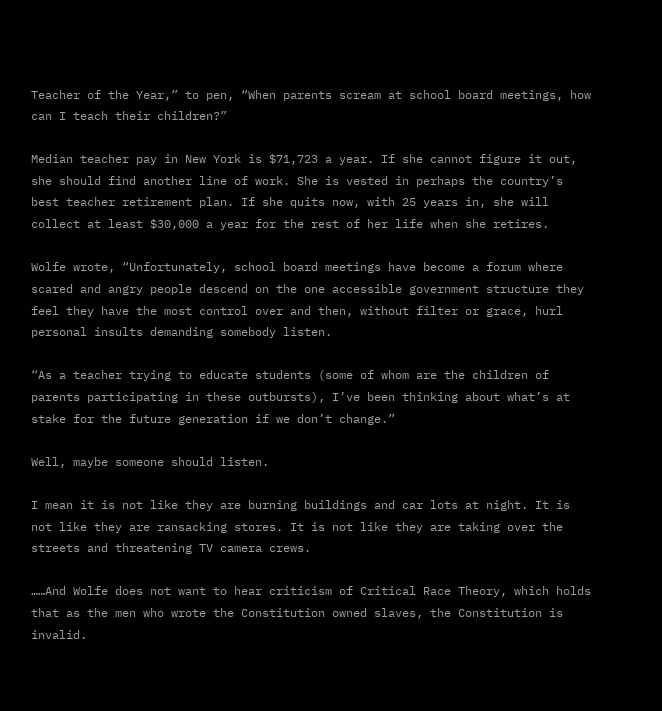Teacher of the Year,” to pen, “When parents scream at school board meetings, how can I teach their children?”

Median teacher pay in New York is $71,723 a year. If she cannot figure it out, she should find another line of work. She is vested in perhaps the country’s best teacher retirement plan. If she quits now, with 25 years in, she will collect at least $30,000 a year for the rest of her life when she retires.

Wolfe wrote, “Unfortunately, school board meetings have become a forum where scared and angry people descend on the one accessible government structure they feel they have the most control over and then, without filter or grace, hurl personal insults demanding somebody listen.

“As a teacher trying to educate students (some of whom are the children of parents participating in these outbursts), I’ve been thinking about what’s at stake for the future generation if we don’t change.”

Well, maybe someone should listen.

I mean it is not like they are burning buildings and car lots at night. It is not like they are ransacking stores. It is not like they are taking over the streets and threatening TV camera crews.

……And Wolfe does not want to hear criticism of Critical Race Theory, which holds that as the men who wrote the Constitution owned slaves, the Constitution is invalid.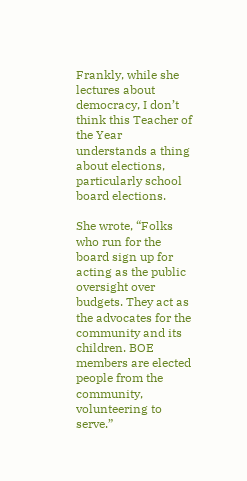Frankly, while she lectures about democracy, I don’t think this Teacher of the Year understands a thing about elections, particularly school board elections.

She wrote, “Folks who run for the board sign up for acting as the public oversight over budgets. They act as the advocates for the community and its children. BOE members are elected people from the community, volunteering to serve.”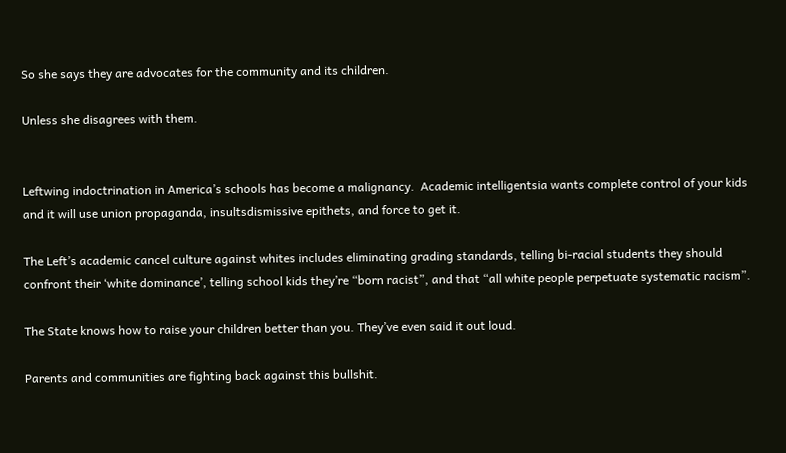So she says they are advocates for the community and its children.

Unless she disagrees with them.


Leftwing indoctrination in America’s schools has become a malignancy.  Academic intelligentsia wants complete control of your kids and it will use union propaganda, insultsdismissive epithets, and force to get it.

The Left’s academic cancel culture against whites includes eliminating grading standards, telling bi-racial students they should confront their ‘white dominance’, telling school kids they’re “born racist”, and that “all white people perpetuate systematic racism”.

The State knows how to raise your children better than you. They’ve even said it out loud.

Parents and communities are fighting back against this bullshit.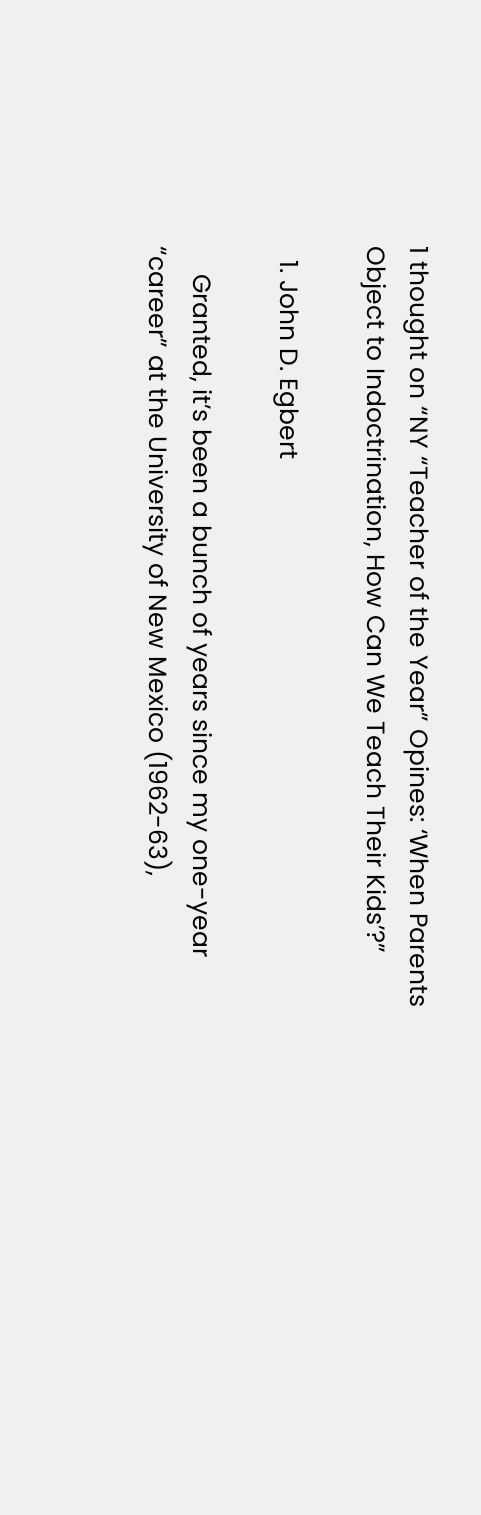1 thought on “NY “Teacher of the Year” Opines: ‘When Parents Object to Indoctrination, How Can We Teach Their Kids’?”

  1. John D. Egbert

    Granted, it’s been a bunch of years since my one-year “career” at the University of New Mexico (1962-63),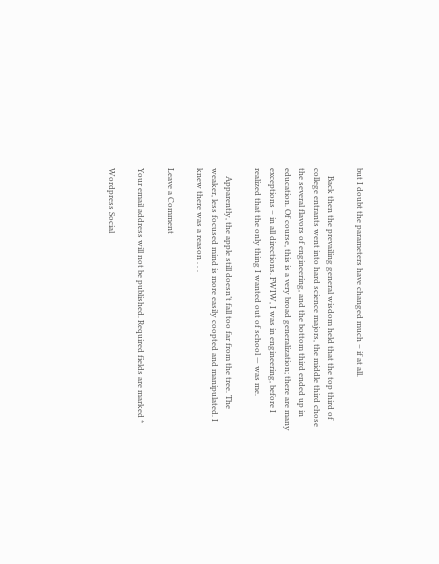but I doubt the parameters have changed much – if at all.

    Back then the prevailing general wisdom held that the top third of college entrants went into hard science majors, the middle third chose the several flavors of engineering, and the bottom third ended up in education. Of course, this is a very broad generalization; there are many exceptions – in all directions. FWIW, I was in engineering, before I realized that the only thing I wanted out of school — was me.

    Apparently, the apple still doesn’t fall too far from the tree. The weaker, less focused mind is more easily coopted and manipulated. I knew there was a reason . . .

Leave a Comment

Your email address will not be published. Required fields are marked *

Wordpress Social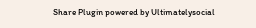Share Plugin powered by Ultimatelysocial